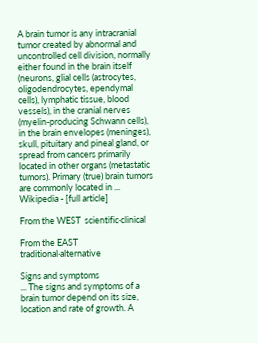A brain tumor is any intracranial tumor created by abnormal and uncontrolled cell division, normally either found in the brain itself (neurons, glial cells (astrocytes, oligodendrocytes, ependymal cells), lymphatic tissue, blood vessels), in the cranial nerves (myelin-producing Schwann cells), in the brain envelopes (meninges), skull, pituitary and pineal gland, or spread from cancers primarily located in other organs (metastatic tumors). Primary (true) brain tumors are commonly located in ...
Wikipedia - [full article]

From the WEST  scientific·clinical

From the EAST  traditional·alternative

Signs and symptoms
... The signs and symptoms of a brain tumor depend on its size, location and rate of growth. A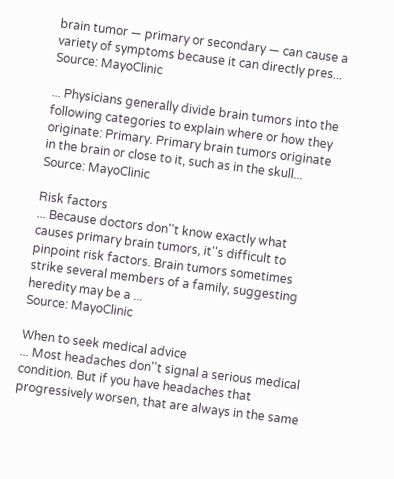brain tumor — primary or secondary — can cause a variety of symptoms because it can directly pres...
Source: MayoClinic

... Physicians generally divide brain tumors into the following categories to explain where or how they originate: Primary. Primary brain tumors originate in the brain or close to it, such as in the skull...
Source: MayoClinic

Risk factors
... Because doctors don''t know exactly what causes primary brain tumors, it''s difficult to pinpoint risk factors. Brain tumors sometimes strike several members of a family, suggesting heredity may be a ...
Source: MayoClinic

When to seek medical advice
... Most headaches don''t signal a serious medical condition. But if you have headaches that progressively worsen, that are always in the same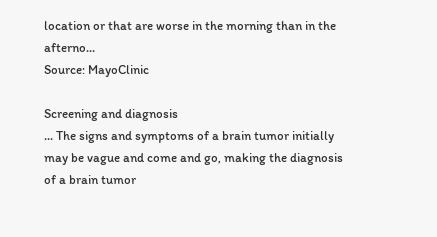location or that are worse in the morning than in the afterno...
Source: MayoClinic

Screening and diagnosis
... The signs and symptoms of a brain tumor initially may be vague and come and go, making the diagnosis of a brain tumor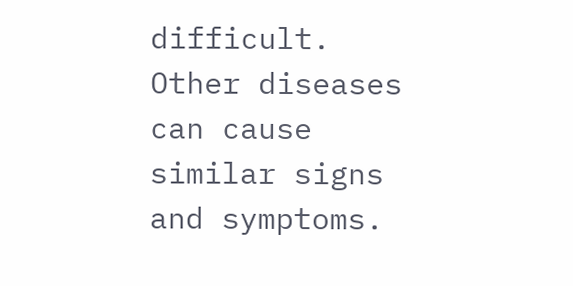difficult. Other diseases can cause similar signs and symptoms.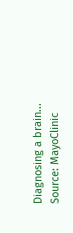Diagnosing a brain...
Source: MayoClinic